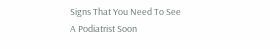Signs That You Need To See A Podiatrist Soon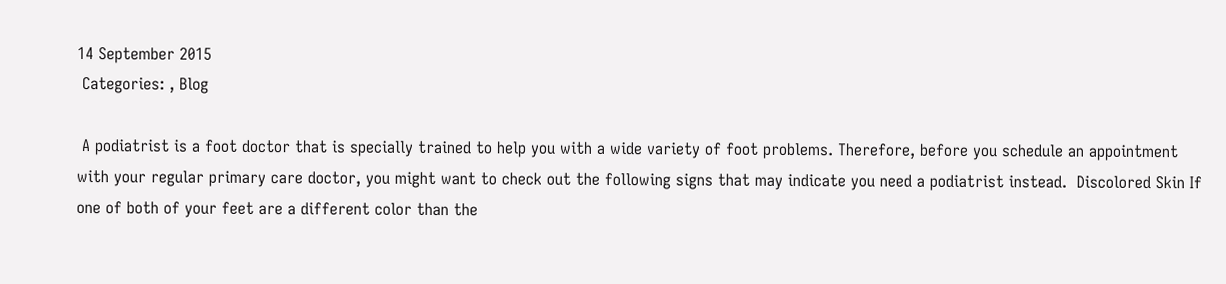14 September 2015
 Categories: , Blog

 A podiatrist is a foot doctor that is specially trained to help you with a wide variety of foot problems. Therefore, before you schedule an appointment with your regular primary care doctor, you might want to check out the following signs that may indicate you need a podiatrist instead.  Discolored Skin If one of both of your feet are a different color than the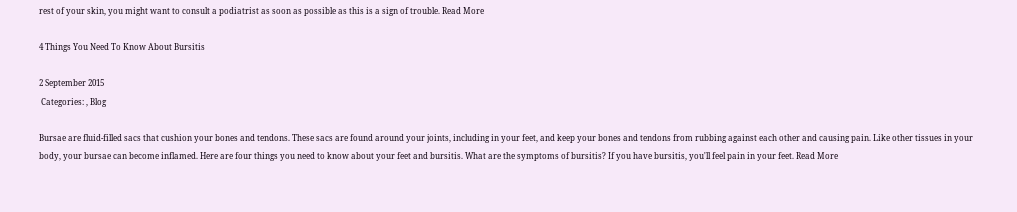rest of your skin, you might want to consult a podiatrist as soon as possible as this is a sign of trouble. Read More

4 Things You Need To Know About Bursitis

2 September 2015
 Categories: , Blog

Bursae are fluid-filled sacs that cushion your bones and tendons. These sacs are found around your joints, including in your feet, and keep your bones and tendons from rubbing against each other and causing pain. Like other tissues in your body, your bursae can become inflamed. Here are four things you need to know about your feet and bursitis. What are the symptoms of bursitis? If you have bursitis, you'll feel pain in your feet. Read More